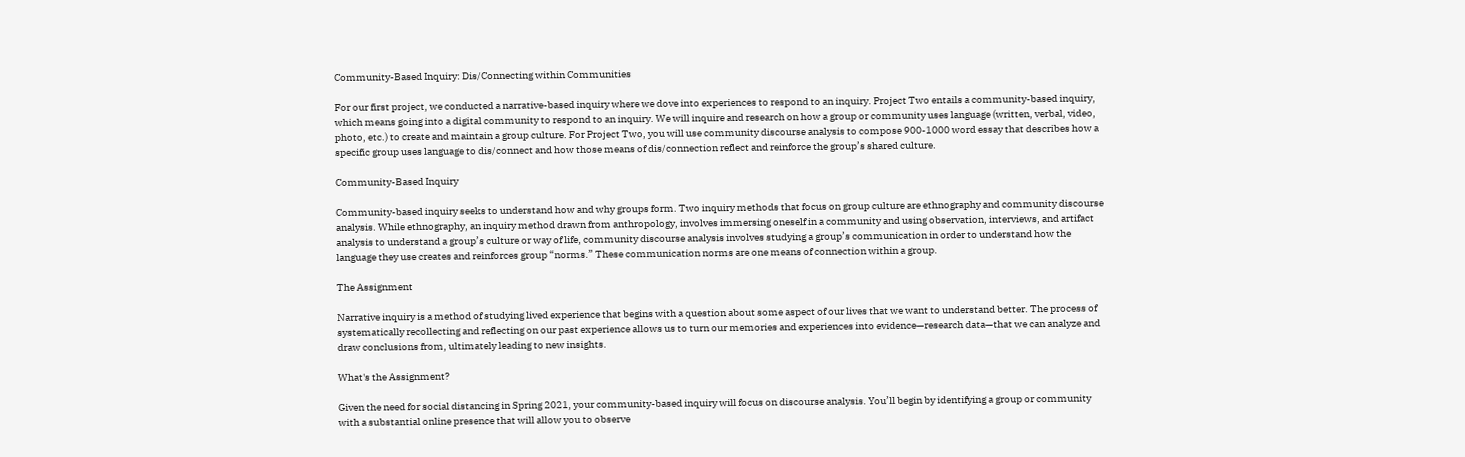Community-Based Inquiry: Dis/Connecting within Communities

For our first project, we conducted a narrative-based inquiry where we dove into experiences to respond to an inquiry. Project Two entails a community-based inquiry, which means going into a digital community to respond to an inquiry. We will inquire and research on how a group or community uses language (written, verbal, video, photo, etc.) to create and maintain a group culture. For Project Two, you will use community discourse analysis to compose 900-1000 word essay that describes how a specific group uses language to dis/connect and how those means of dis/connection reflect and reinforce the group’s shared culture.

Community-Based Inquiry

Community-based inquiry seeks to understand how and why groups form. Two inquiry methods that focus on group culture are ethnography and community discourse analysis. While ethnography, an inquiry method drawn from anthropology, involves immersing oneself in a community and using observation, interviews, and artifact analysis to understand a group’s culture or way of life, community discourse analysis involves studying a group’s communication in order to understand how the language they use creates and reinforces group “norms.” These communication norms are one means of connection within a group.

The Assignment

Narrative inquiry is a method of studying lived experience that begins with a question about some aspect of our lives that we want to understand better. The process of systematically recollecting and reflecting on our past experience allows us to turn our memories and experiences into evidence—research data—that we can analyze and draw conclusions from, ultimately leading to new insights.

What's the Assignment?

Given the need for social distancing in Spring 2021, your community-based inquiry will focus on discourse analysis. You’ll begin by identifying a group or community with a substantial online presence that will allow you to observe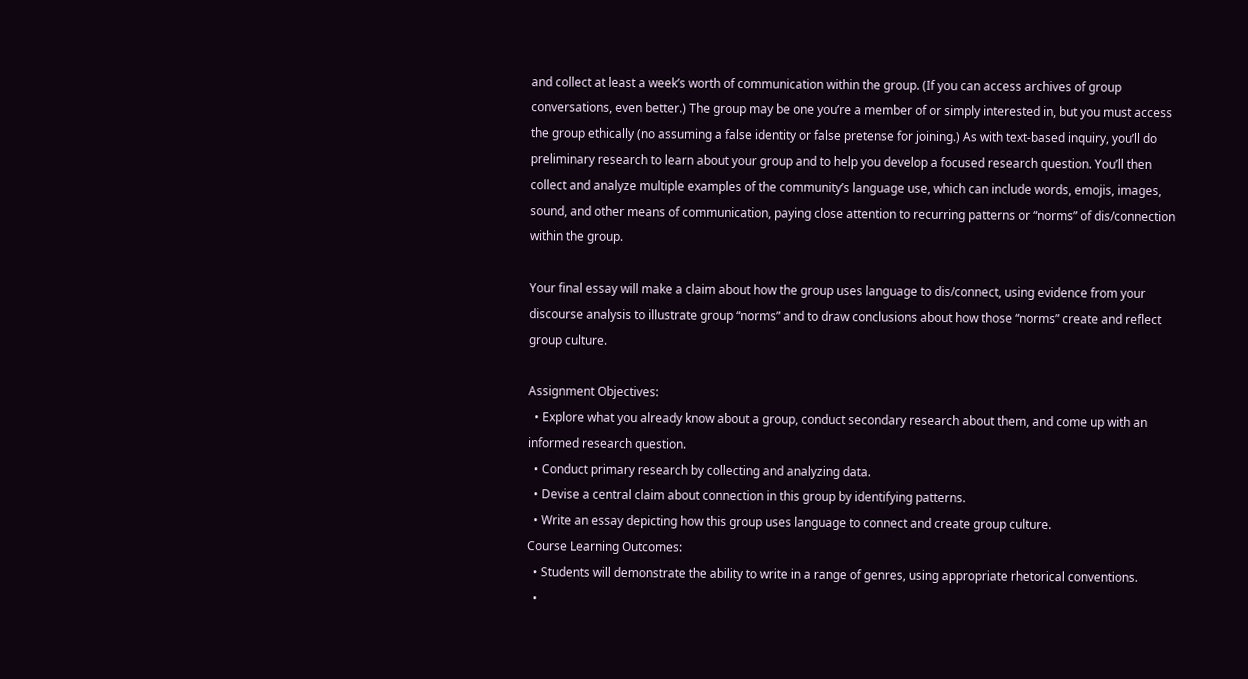and collect at least a week’s worth of communication within the group. (If you can access archives of group conversations, even better.) The group may be one you’re a member of or simply interested in, but you must access the group ethically (no assuming a false identity or false pretense for joining.) As with text-based inquiry, you’ll do preliminary research to learn about your group and to help you develop a focused research question. You’ll then collect and analyze multiple examples of the community’s language use, which can include words, emojis, images, sound, and other means of communication, paying close attention to recurring patterns or “norms” of dis/connection within the group.

Your final essay will make a claim about how the group uses language to dis/connect, using evidence from your discourse analysis to illustrate group “norms” and to draw conclusions about how those “norms” create and reflect group culture.

Assignment Objectives:
  • Explore what you already know about a group, conduct secondary research about them, and come up with an informed research question.
  • Conduct primary research by collecting and analyzing data.
  • Devise a central claim about connection in this group by identifying patterns.
  • Write an essay depicting how this group uses language to connect and create group culture.
Course Learning Outcomes:
  • Students will demonstrate the ability to write in a range of genres, using appropriate rhetorical conventions.
  •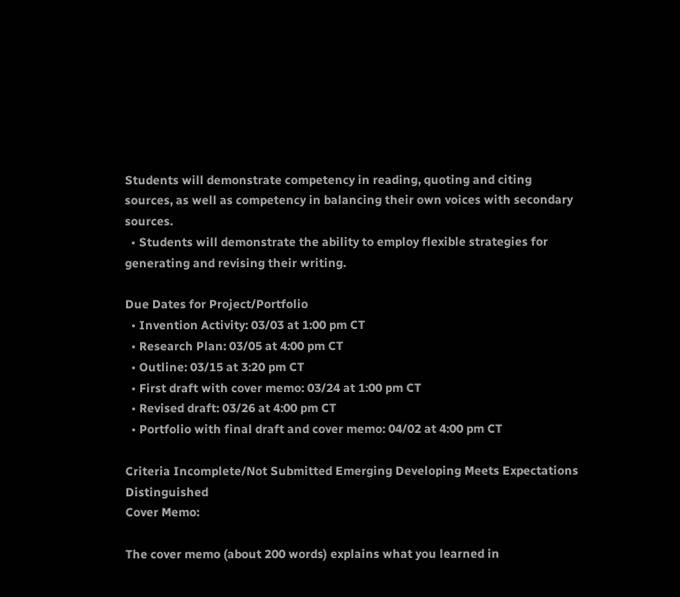Students will demonstrate competency in reading, quoting and citing sources, as well as competency in balancing their own voices with secondary sources.
  • Students will demonstrate the ability to employ flexible strategies for generating and revising their writing.

Due Dates for Project/Portfolio
  • Invention Activity: 03/03 at 1:00 pm CT
  • Research Plan: 03/05 at 4:00 pm CT
  • Outline: 03/15 at 3:20 pm CT
  • First draft with cover memo: 03/24 at 1:00 pm CT
  • Revised draft: 03/26 at 4:00 pm CT
  • Portfolio with final draft and cover memo: 04/02 at 4:00 pm CT

Criteria Incomplete/Not Submitted Emerging Developing Meets Expectations Distinguished
Cover Memo:

The cover memo (about 200 words) explains what you learned in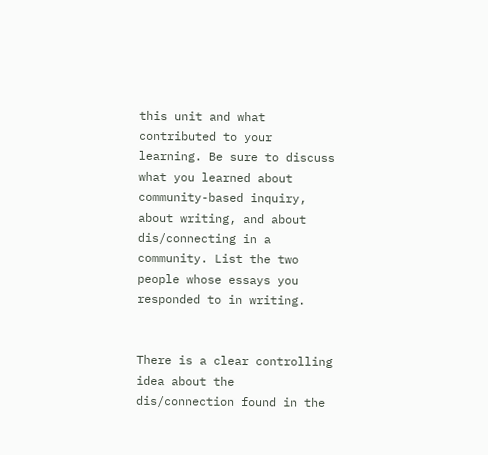this unit and what contributed to your learning. Be sure to discuss what you learned about community-based inquiry, about writing, and about dis/connecting in a community. List the two people whose essays you responded to in writing.


There is a clear controlling idea about the dis/connection found in the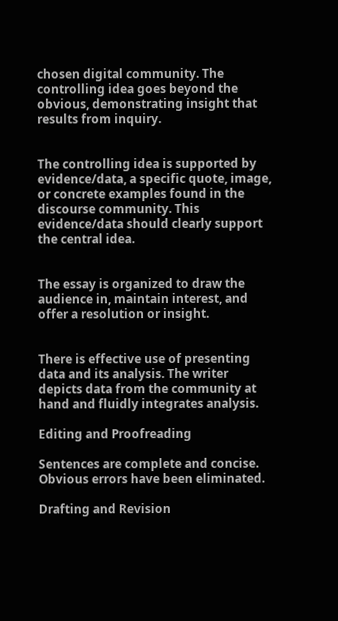chosen digital community. The controlling idea goes beyond the obvious, demonstrating insight that results from inquiry.


The controlling idea is supported by evidence/data, a specific quote, image, or concrete examples found in the discourse community. This evidence/data should clearly support the central idea.


The essay is organized to draw the audience in, maintain interest, and offer a resolution or insight.


There is effective use of presenting data and its analysis. The writer depicts data from the community at hand and fluidly integrates analysis.

Editing and Proofreading

Sentences are complete and concise. Obvious errors have been eliminated.

Drafting and Revision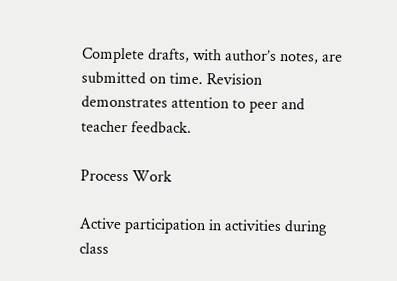Complete drafts, with author’s notes, are submitted on time. Revision demonstrates attention to peer and teacher feedback.

Process Work

Active participation in activities during class